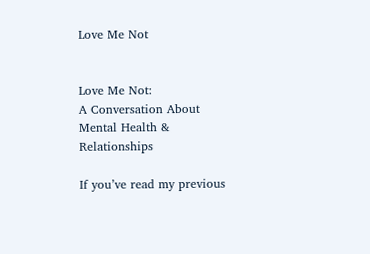Love Me Not


Love Me Not:
A Conversation About Mental Health & Relationships

If you’ve read my previous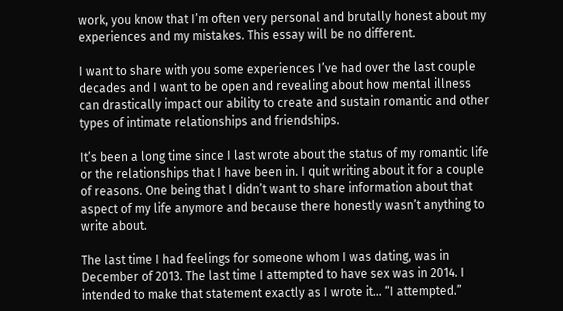work, you know that I’m often very personal and brutally honest about my experiences and my mistakes. This essay will be no different.

I want to share with you some experiences I’ve had over the last couple decades and I want to be open and revealing about how mental illness can drastically impact our ability to create and sustain romantic and other types of intimate relationships and friendships.

It’s been a long time since I last wrote about the status of my romantic life or the relationships that I have been in. I quit writing about it for a couple of reasons. One being that I didn’t want to share information about that aspect of my life anymore and because there honestly wasn’t anything to write about.

The last time I had feelings for someone whom I was dating, was in December of 2013. The last time I attempted to have sex was in 2014. I intended to make that statement exactly as I wrote it… “I attempted.”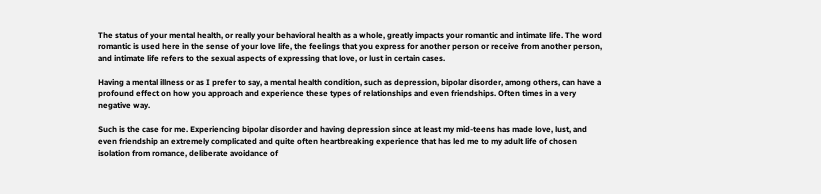The status of your mental health, or really your behavioral health as a whole, greatly impacts your romantic and intimate life. The word romantic is used here in the sense of your love life, the feelings that you express for another person or receive from another person, and intimate life refers to the sexual aspects of expressing that love, or lust in certain cases.

Having a mental illness or as I prefer to say, a mental health condition, such as depression, bipolar disorder, among others, can have a profound effect on how you approach and experience these types of relationships and even friendships. Often times in a very negative way.

Such is the case for me. Experiencing bipolar disorder and having depression since at least my mid-teens has made love, lust, and even friendship an extremely complicated and quite often heartbreaking experience that has led me to my adult life of chosen isolation from romance, deliberate avoidance of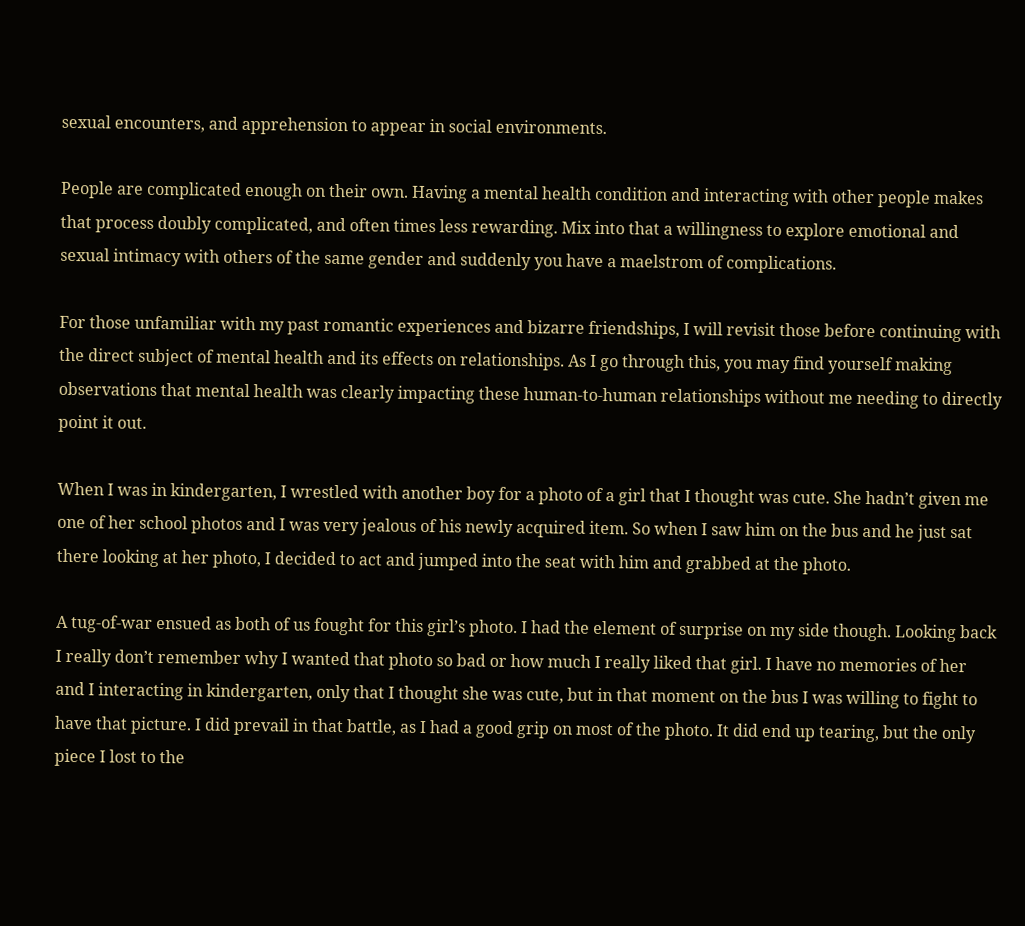sexual encounters, and apprehension to appear in social environments.

People are complicated enough on their own. Having a mental health condition and interacting with other people makes that process doubly complicated, and often times less rewarding. Mix into that a willingness to explore emotional and sexual intimacy with others of the same gender and suddenly you have a maelstrom of complications.

For those unfamiliar with my past romantic experiences and bizarre friendships, I will revisit those before continuing with the direct subject of mental health and its effects on relationships. As I go through this, you may find yourself making observations that mental health was clearly impacting these human-to-human relationships without me needing to directly point it out.

When I was in kindergarten, I wrestled with another boy for a photo of a girl that I thought was cute. She hadn’t given me one of her school photos and I was very jealous of his newly acquired item. So when I saw him on the bus and he just sat there looking at her photo, I decided to act and jumped into the seat with him and grabbed at the photo.

A tug-of-war ensued as both of us fought for this girl’s photo. I had the element of surprise on my side though. Looking back I really don’t remember why I wanted that photo so bad or how much I really liked that girl. I have no memories of her and I interacting in kindergarten, only that I thought she was cute, but in that moment on the bus I was willing to fight to have that picture. I did prevail in that battle, as I had a good grip on most of the photo. It did end up tearing, but the only piece I lost to the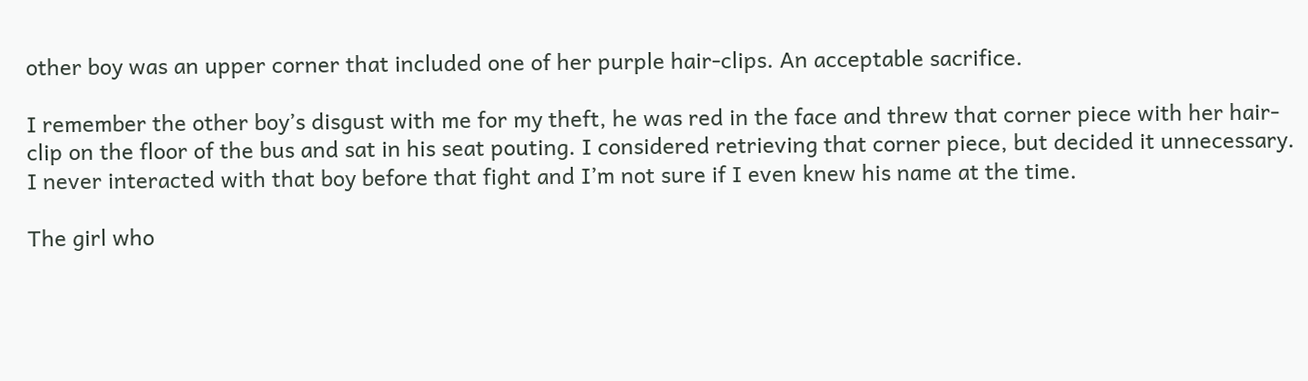other boy was an upper corner that included one of her purple hair-clips. An acceptable sacrifice.

I remember the other boy’s disgust with me for my theft, he was red in the face and threw that corner piece with her hair-clip on the floor of the bus and sat in his seat pouting. I considered retrieving that corner piece, but decided it unnecessary. I never interacted with that boy before that fight and I’m not sure if I even knew his name at the time.

The girl who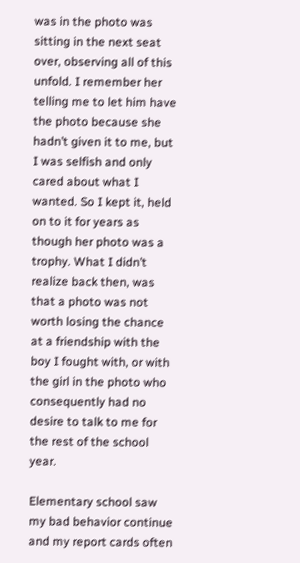was in the photo was sitting in the next seat over, observing all of this unfold. I remember her telling me to let him have the photo because she hadn’t given it to me, but I was selfish and only cared about what I wanted. So I kept it, held on to it for years as though her photo was a trophy. What I didn’t realize back then, was that a photo was not worth losing the chance at a friendship with the boy I fought with, or with the girl in the photo who consequently had no desire to talk to me for the rest of the school year.

Elementary school saw my bad behavior continue and my report cards often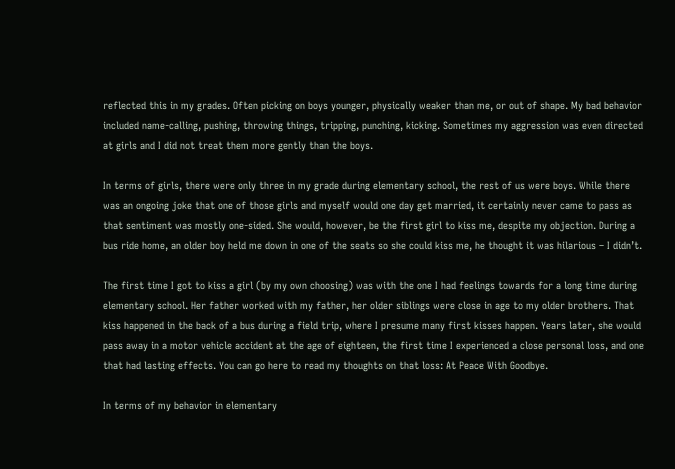reflected this in my grades. Often picking on boys younger, physically weaker than me, or out of shape. My bad behavior included name-calling, pushing, throwing things, tripping, punching, kicking. Sometimes my aggression was even directed at girls and I did not treat them more gently than the boys.

In terms of girls, there were only three in my grade during elementary school, the rest of us were boys. While there was an ongoing joke that one of those girls and myself would one day get married, it certainly never came to pass as that sentiment was mostly one-sided. She would, however, be the first girl to kiss me, despite my objection. During a bus ride home, an older boy held me down in one of the seats so she could kiss me, he thought it was hilarious – I didn’t.

The first time I got to kiss a girl (by my own choosing) was with the one I had feelings towards for a long time during elementary school. Her father worked with my father, her older siblings were close in age to my older brothers. That kiss happened in the back of a bus during a field trip, where I presume many first kisses happen. Years later, she would pass away in a motor vehicle accident at the age of eighteen, the first time I experienced a close personal loss, and one that had lasting effects. You can go here to read my thoughts on that loss: At Peace With Goodbye.

In terms of my behavior in elementary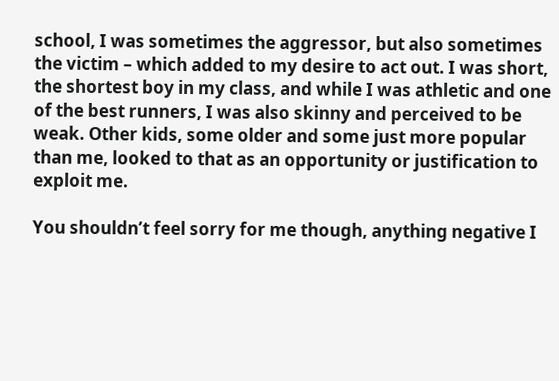school, I was sometimes the aggressor, but also sometimes the victim – which added to my desire to act out. I was short, the shortest boy in my class, and while I was athletic and one of the best runners, I was also skinny and perceived to be weak. Other kids, some older and some just more popular than me, looked to that as an opportunity or justification to exploit me.

You shouldn’t feel sorry for me though, anything negative I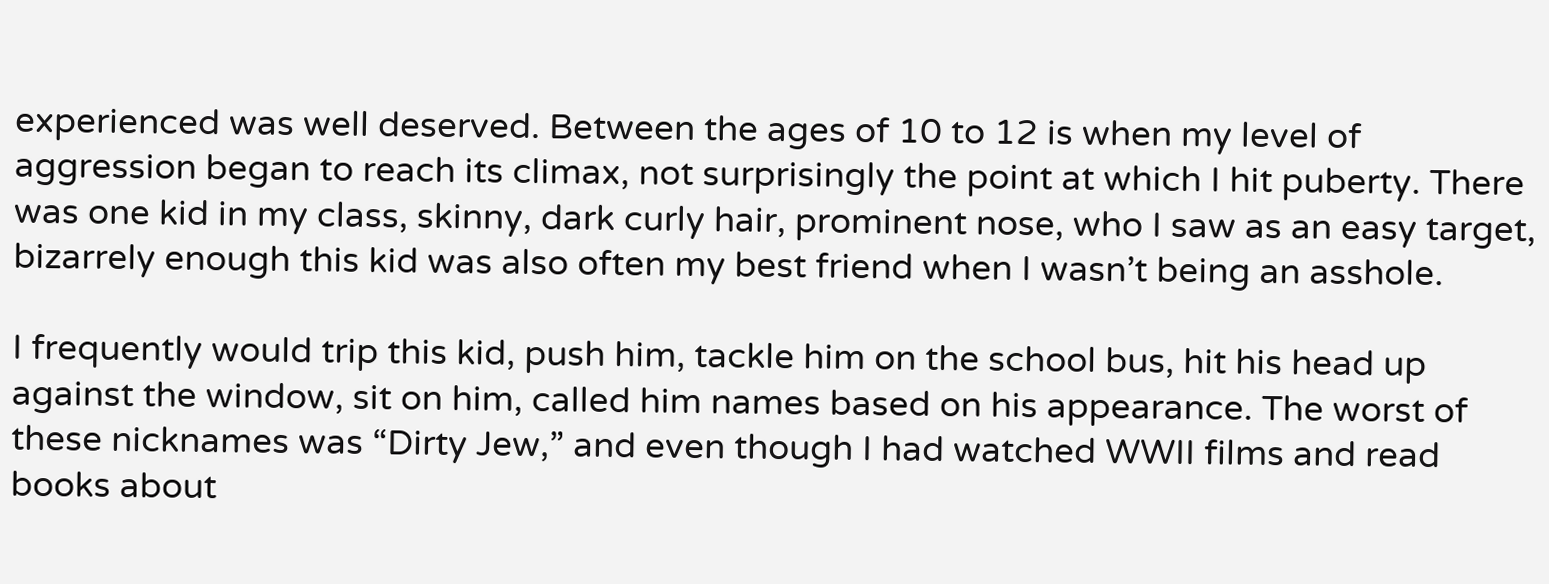experienced was well deserved. Between the ages of 10 to 12 is when my level of aggression began to reach its climax, not surprisingly the point at which I hit puberty. There was one kid in my class, skinny, dark curly hair, prominent nose, who I saw as an easy target, bizarrely enough this kid was also often my best friend when I wasn’t being an asshole.

I frequently would trip this kid, push him, tackle him on the school bus, hit his head up against the window, sit on him, called him names based on his appearance. The worst of these nicknames was “Dirty Jew,” and even though I had watched WWII films and read books about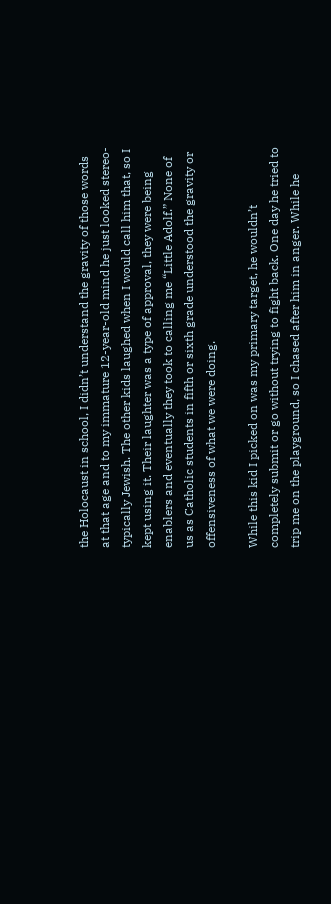the Holocaust in school, I didn’t understand the gravity of those words at that age and to my immature 12-year-old mind he just looked stereo-typically Jewish. The other kids laughed when I would call him that, so I kept using it. Their laughter was a type of approval, they were being enablers and eventually they took to calling me “Little Adolf.” None of us as Catholic students in fifth or sixth grade understood the gravity or offensiveness of what we were doing.

While this kid I picked on was my primary target, he wouldn’t completely submit or go without trying to fight back. One day he tried to trip me on the playground, so I chased after him in anger. While he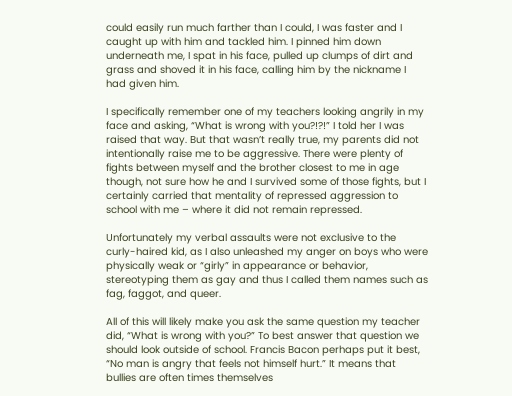could easily run much farther than I could, I was faster and I caught up with him and tackled him. I pinned him down underneath me, I spat in his face, pulled up clumps of dirt and grass and shoved it in his face, calling him by the nickname I had given him.

I specifically remember one of my teachers looking angrily in my face and asking, “What is wrong with you?!?!” I told her I was raised that way. But that wasn’t really true, my parents did not intentionally raise me to be aggressive. There were plenty of fights between myself and the brother closest to me in age though, not sure how he and I survived some of those fights, but I certainly carried that mentality of repressed aggression to school with me – where it did not remain repressed.

Unfortunately my verbal assaults were not exclusive to the curly-haired kid, as I also unleashed my anger on boys who were physically weak or “girly” in appearance or behavior, stereotyping them as gay and thus I called them names such as fag, faggot, and queer.

All of this will likely make you ask the same question my teacher did, “What is wrong with you?” To best answer that question we should look outside of school. Francis Bacon perhaps put it best, “No man is angry that feels not himself hurt.” It means that bullies are often times themselves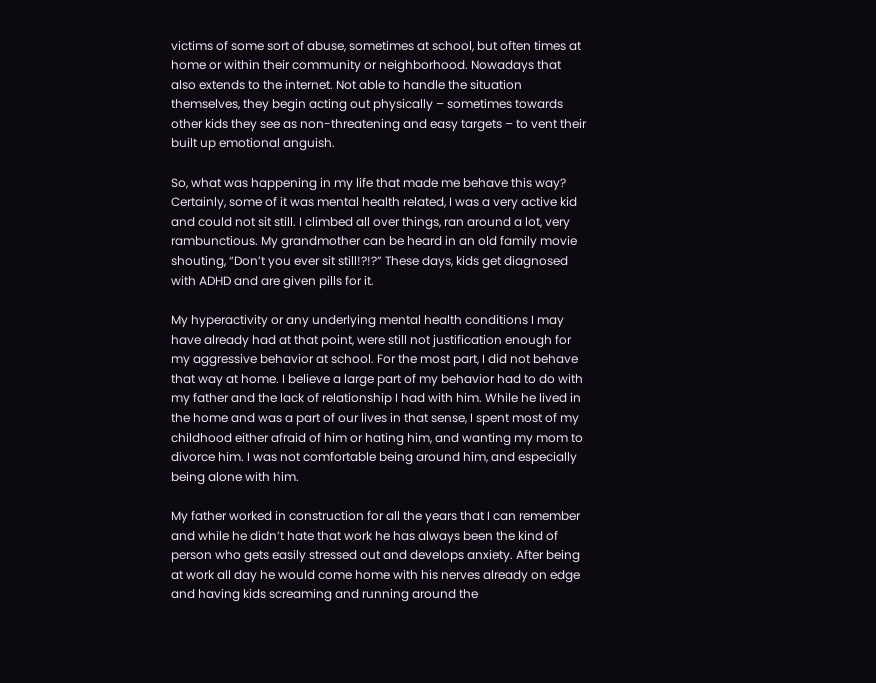victims of some sort of abuse, sometimes at school, but often times at home or within their community or neighborhood. Nowadays that also extends to the internet. Not able to handle the situation themselves, they begin acting out physically – sometimes towards other kids they see as non-threatening and easy targets – to vent their built up emotional anguish.

So, what was happening in my life that made me behave this way? Certainly, some of it was mental health related, I was a very active kid and could not sit still. I climbed all over things, ran around a lot, very rambunctious. My grandmother can be heard in an old family movie shouting, “Don’t you ever sit still!?!?” These days, kids get diagnosed with ADHD and are given pills for it.

My hyperactivity or any underlying mental health conditions I may have already had at that point, were still not justification enough for my aggressive behavior at school. For the most part, I did not behave that way at home. I believe a large part of my behavior had to do with my father and the lack of relationship I had with him. While he lived in the home and was a part of our lives in that sense, I spent most of my childhood either afraid of him or hating him, and wanting my mom to divorce him. I was not comfortable being around him, and especially being alone with him.

My father worked in construction for all the years that I can remember and while he didn’t hate that work he has always been the kind of person who gets easily stressed out and develops anxiety. After being at work all day he would come home with his nerves already on edge and having kids screaming and running around the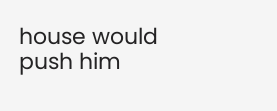house would push him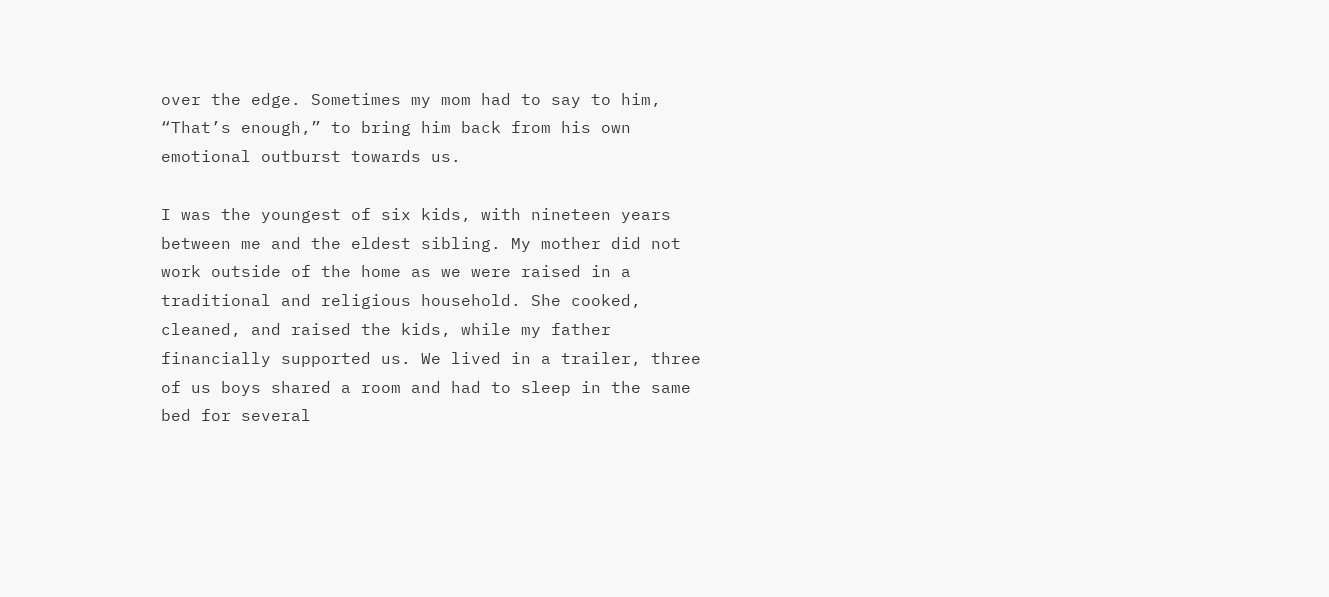over the edge. Sometimes my mom had to say to him, “That’s enough,” to bring him back from his own emotional outburst towards us.

I was the youngest of six kids, with nineteen years between me and the eldest sibling. My mother did not work outside of the home as we were raised in a traditional and religious household. She cooked, cleaned, and raised the kids, while my father financially supported us. We lived in a trailer, three of us boys shared a room and had to sleep in the same bed for several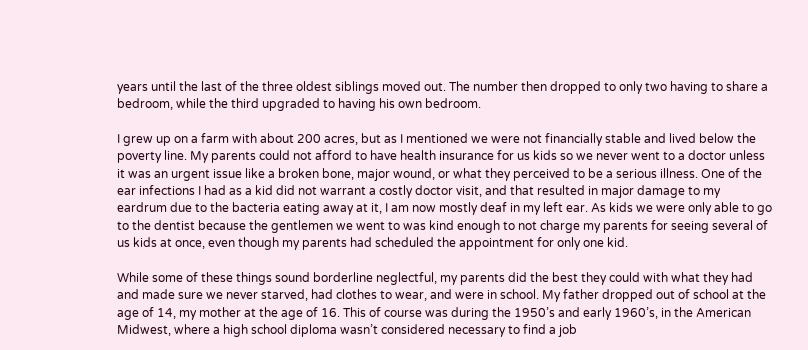years until the last of the three oldest siblings moved out. The number then dropped to only two having to share a bedroom, while the third upgraded to having his own bedroom.

I grew up on a farm with about 200 acres, but as I mentioned we were not financially stable and lived below the poverty line. My parents could not afford to have health insurance for us kids so we never went to a doctor unless it was an urgent issue like a broken bone, major wound, or what they perceived to be a serious illness. One of the ear infections I had as a kid did not warrant a costly doctor visit, and that resulted in major damage to my eardrum due to the bacteria eating away at it, I am now mostly deaf in my left ear. As kids we were only able to go to the dentist because the gentlemen we went to was kind enough to not charge my parents for seeing several of us kids at once, even though my parents had scheduled the appointment for only one kid.

While some of these things sound borderline neglectful, my parents did the best they could with what they had and made sure we never starved, had clothes to wear, and were in school. My father dropped out of school at the age of 14, my mother at the age of 16. This of course was during the 1950’s and early 1960’s, in the American Midwest, where a high school diploma wasn’t considered necessary to find a job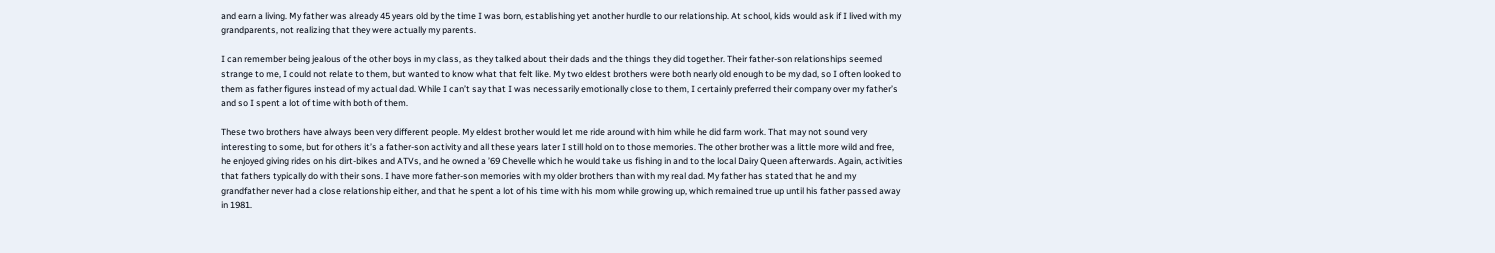and earn a living. My father was already 45 years old by the time I was born, establishing yet another hurdle to our relationship. At school, kids would ask if I lived with my grandparents, not realizing that they were actually my parents.

I can remember being jealous of the other boys in my class, as they talked about their dads and the things they did together. Their father-son relationships seemed strange to me, I could not relate to them, but wanted to know what that felt like. My two eldest brothers were both nearly old enough to be my dad, so I often looked to them as father figures instead of my actual dad. While I can’t say that I was necessarily emotionally close to them, I certainly preferred their company over my father’s and so I spent a lot of time with both of them.

These two brothers have always been very different people. My eldest brother would let me ride around with him while he did farm work. That may not sound very interesting to some, but for others it’s a father-son activity and all these years later I still hold on to those memories. The other brother was a little more wild and free, he enjoyed giving rides on his dirt-bikes and ATVs, and he owned a ’69 Chevelle which he would take us fishing in and to the local Dairy Queen afterwards. Again, activities that fathers typically do with their sons. I have more father-son memories with my older brothers than with my real dad. My father has stated that he and my grandfather never had a close relationship either, and that he spent a lot of his time with his mom while growing up, which remained true up until his father passed away in 1981.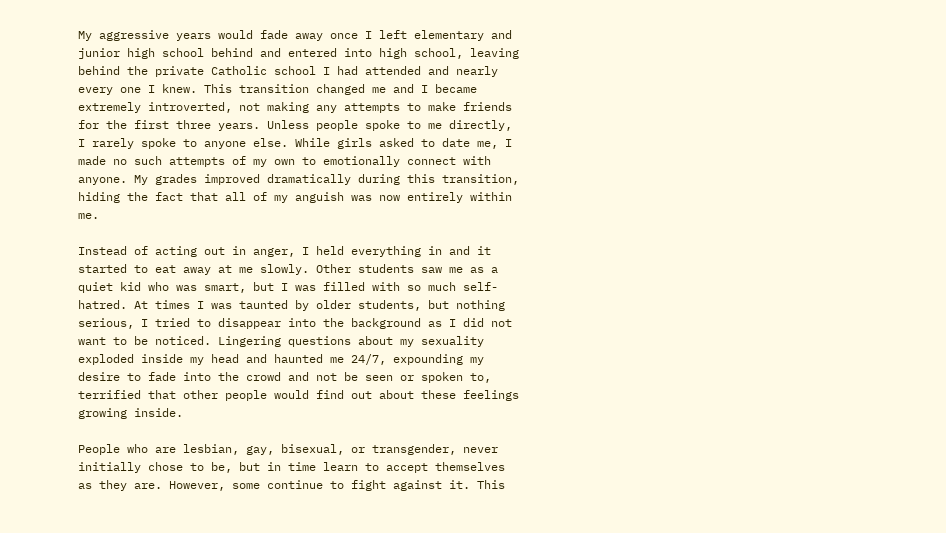My aggressive years would fade away once I left elementary and junior high school behind and entered into high school, leaving behind the private Catholic school I had attended and nearly every one I knew. This transition changed me and I became extremely introverted, not making any attempts to make friends for the first three years. Unless people spoke to me directly, I rarely spoke to anyone else. While girls asked to date me, I made no such attempts of my own to emotionally connect with anyone. My grades improved dramatically during this transition, hiding the fact that all of my anguish was now entirely within me.

Instead of acting out in anger, I held everything in and it started to eat away at me slowly. Other students saw me as a quiet kid who was smart, but I was filled with so much self-hatred. At times I was taunted by older students, but nothing serious, I tried to disappear into the background as I did not want to be noticed. Lingering questions about my sexuality exploded inside my head and haunted me 24/7, expounding my desire to fade into the crowd and not be seen or spoken to, terrified that other people would find out about these feelings growing inside.

People who are lesbian, gay, bisexual, or transgender, never initially chose to be, but in time learn to accept themselves as they are. However, some continue to fight against it. This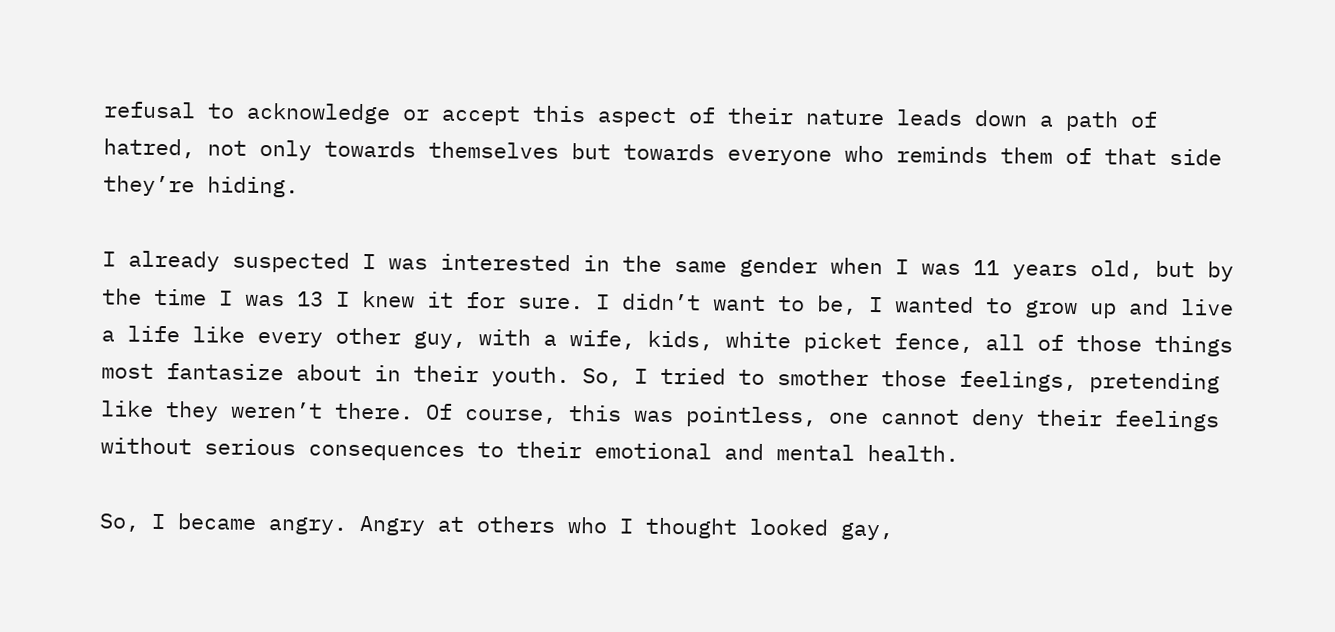refusal to acknowledge or accept this aspect of their nature leads down a path of hatred, not only towards themselves but towards everyone who reminds them of that side they’re hiding.

I already suspected I was interested in the same gender when I was 11 years old, but by the time I was 13 I knew it for sure. I didn’t want to be, I wanted to grow up and live a life like every other guy, with a wife, kids, white picket fence, all of those things most fantasize about in their youth. So, I tried to smother those feelings, pretending like they weren’t there. Of course, this was pointless, one cannot deny their feelings without serious consequences to their emotional and mental health.

So, I became angry. Angry at others who I thought looked gay,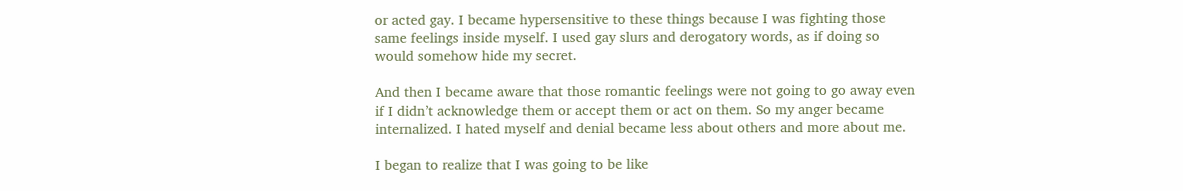or acted gay. I became hypersensitive to these things because I was fighting those same feelings inside myself. I used gay slurs and derogatory words, as if doing so would somehow hide my secret.

And then I became aware that those romantic feelings were not going to go away even if I didn’t acknowledge them or accept them or act on them. So my anger became internalized. I hated myself and denial became less about others and more about me.

I began to realize that I was going to be like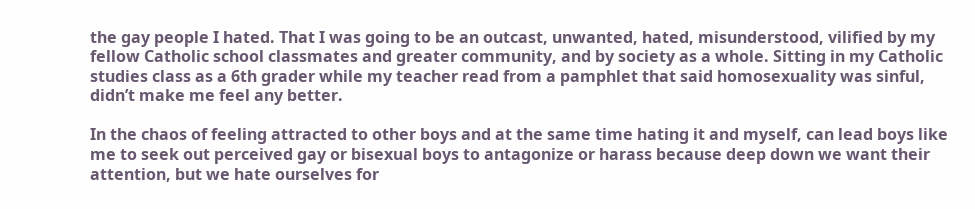the gay people I hated. That I was going to be an outcast, unwanted, hated, misunderstood, vilified by my fellow Catholic school classmates and greater community, and by society as a whole. Sitting in my Catholic studies class as a 6th grader while my teacher read from a pamphlet that said homosexuality was sinful, didn’t make me feel any better.

In the chaos of feeling attracted to other boys and at the same time hating it and myself, can lead boys like me to seek out perceived gay or bisexual boys to antagonize or harass because deep down we want their attention, but we hate ourselves for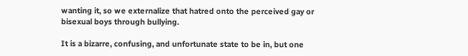wanting it, so we externalize that hatred onto the perceived gay or bisexual boys through bullying.

It is a bizarre, confusing, and unfortunate state to be in, but one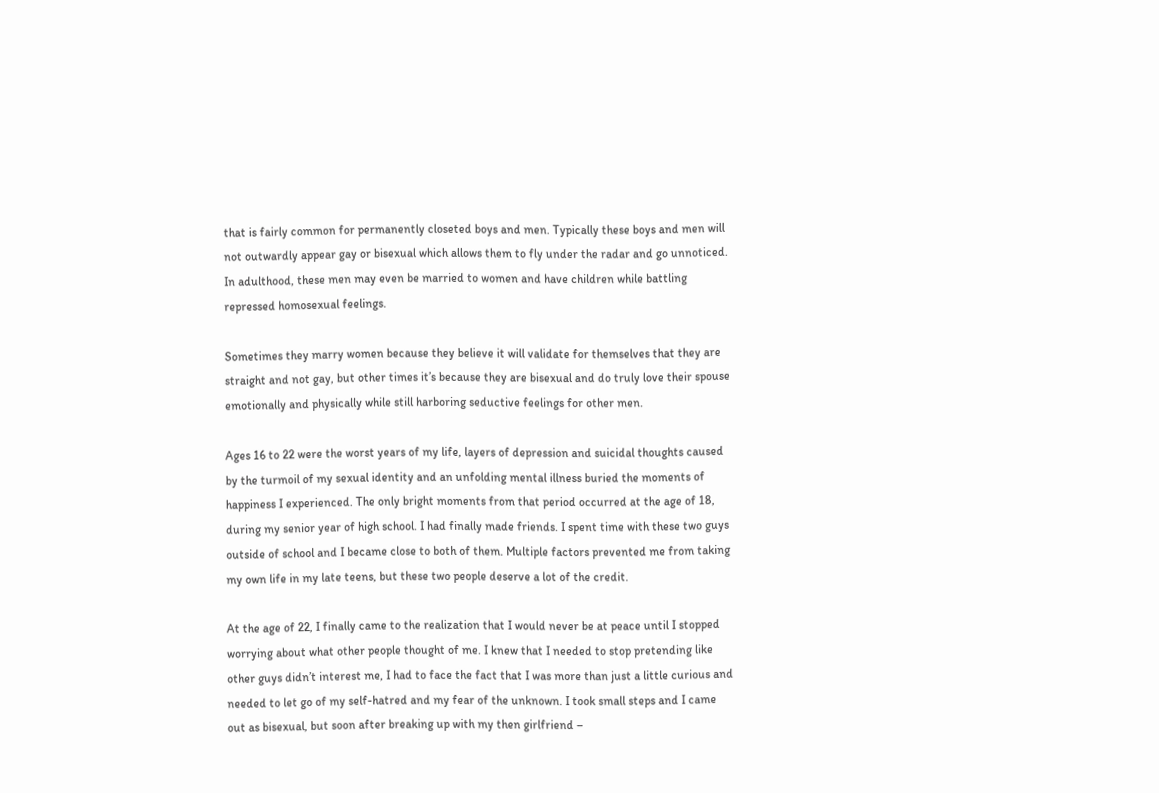that is fairly common for permanently closeted boys and men. Typically these boys and men will not outwardly appear gay or bisexual which allows them to fly under the radar and go unnoticed. In adulthood, these men may even be married to women and have children while battling repressed homosexual feelings.

Sometimes they marry women because they believe it will validate for themselves that they are straight and not gay, but other times it’s because they are bisexual and do truly love their spouse emotionally and physically while still harboring seductive feelings for other men.

Ages 16 to 22 were the worst years of my life, layers of depression and suicidal thoughts caused by the turmoil of my sexual identity and an unfolding mental illness buried the moments of happiness I experienced. The only bright moments from that period occurred at the age of 18, during my senior year of high school. I had finally made friends. I spent time with these two guys outside of school and I became close to both of them. Multiple factors prevented me from taking my own life in my late teens, but these two people deserve a lot of the credit.

At the age of 22, I finally came to the realization that I would never be at peace until I stopped worrying about what other people thought of me. I knew that I needed to stop pretending like other guys didn’t interest me, I had to face the fact that I was more than just a little curious and needed to let go of my self-hatred and my fear of the unknown. I took small steps and I came out as bisexual, but soon after breaking up with my then girlfriend –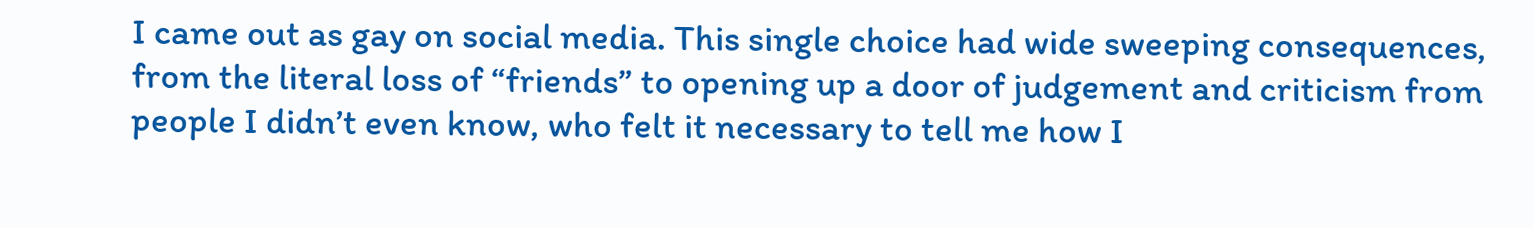I came out as gay on social media. This single choice had wide sweeping consequences, from the literal loss of “friends” to opening up a door of judgement and criticism from people I didn’t even know, who felt it necessary to tell me how I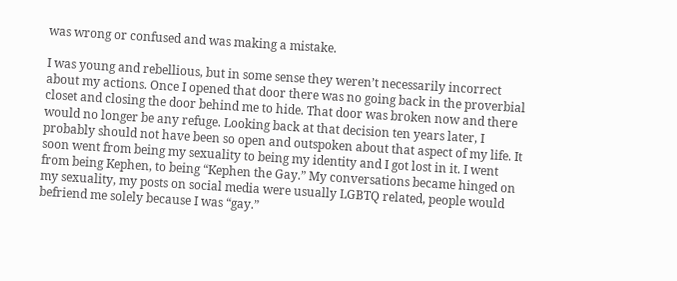was wrong or confused and was making a mistake.

I was young and rebellious, but in some sense they weren’t necessarily incorrect about my actions. Once I opened that door there was no going back in the proverbial closet and closing the door behind me to hide. That door was broken now and there would no longer be any refuge. Looking back at that decision ten years later, I probably should not have been so open and outspoken about that aspect of my life. It soon went from being my sexuality to being my identity and I got lost in it. I went from being Kephen, to being “Kephen the Gay.” My conversations became hinged on my sexuality, my posts on social media were usually LGBTQ related, people would befriend me solely because I was “gay.”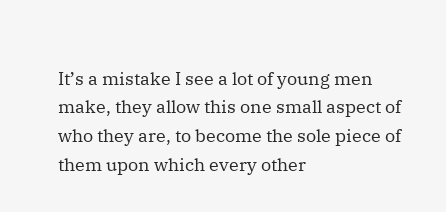It’s a mistake I see a lot of young men make, they allow this one small aspect of who they are, to become the sole piece of them upon which every other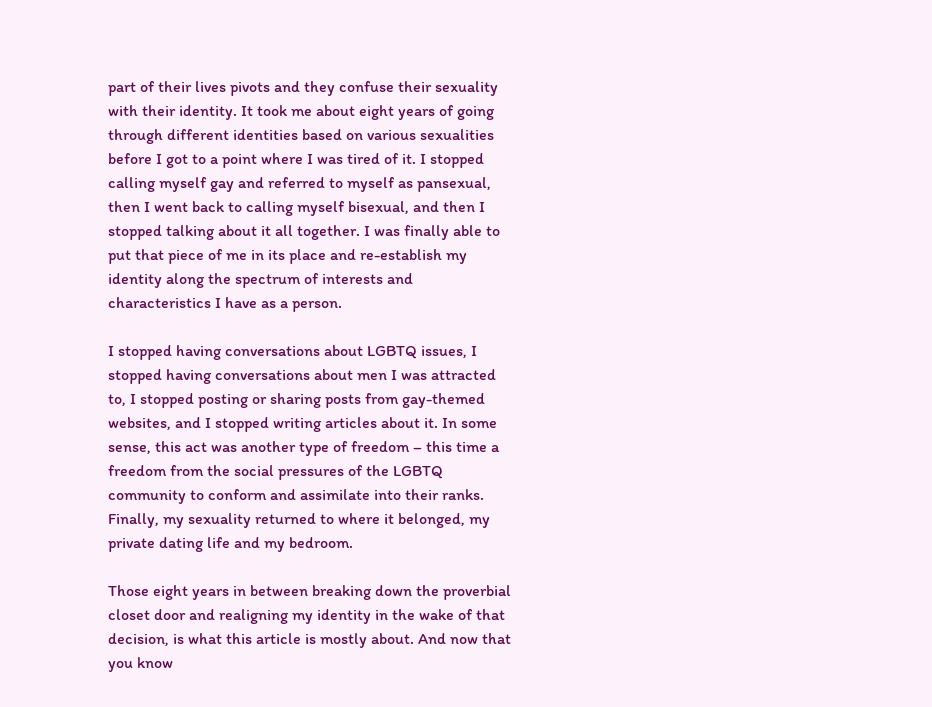part of their lives pivots and they confuse their sexuality with their identity. It took me about eight years of going through different identities based on various sexualities before I got to a point where I was tired of it. I stopped calling myself gay and referred to myself as pansexual, then I went back to calling myself bisexual, and then I stopped talking about it all together. I was finally able to put that piece of me in its place and re-establish my identity along the spectrum of interests and characteristics I have as a person.

I stopped having conversations about LGBTQ issues, I stopped having conversations about men I was attracted to, I stopped posting or sharing posts from gay-themed websites, and I stopped writing articles about it. In some sense, this act was another type of freedom – this time a freedom from the social pressures of the LGBTQ community to conform and assimilate into their ranks. Finally, my sexuality returned to where it belonged, my private dating life and my bedroom.

Those eight years in between breaking down the proverbial closet door and realigning my identity in the wake of that decision, is what this article is mostly about. And now that you know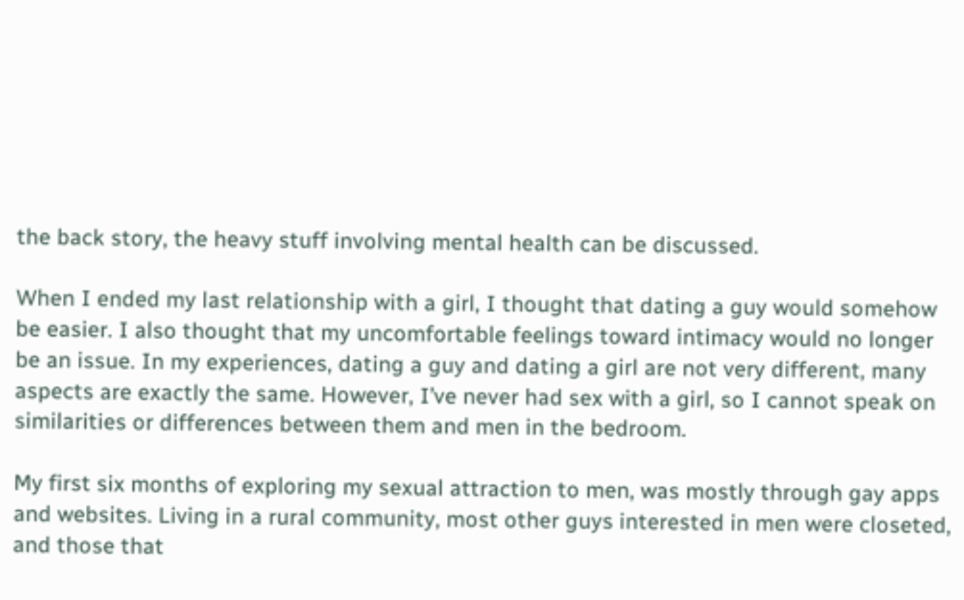the back story, the heavy stuff involving mental health can be discussed.

When I ended my last relationship with a girl, I thought that dating a guy would somehow be easier. I also thought that my uncomfortable feelings toward intimacy would no longer be an issue. In my experiences, dating a guy and dating a girl are not very different, many aspects are exactly the same. However, I’ve never had sex with a girl, so I cannot speak on similarities or differences between them and men in the bedroom.

My first six months of exploring my sexual attraction to men, was mostly through gay apps and websites. Living in a rural community, most other guys interested in men were closeted, and those that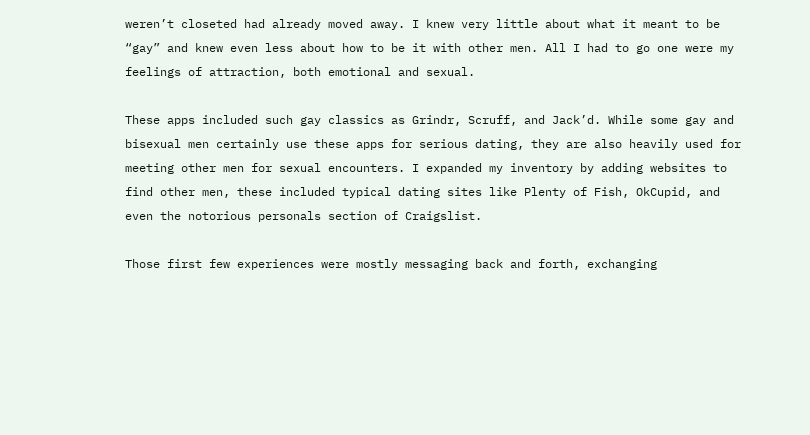weren’t closeted had already moved away. I knew very little about what it meant to be “gay” and knew even less about how to be it with other men. All I had to go one were my feelings of attraction, both emotional and sexual.

These apps included such gay classics as Grindr, Scruff, and Jack’d. While some gay and bisexual men certainly use these apps for serious dating, they are also heavily used for meeting other men for sexual encounters. I expanded my inventory by adding websites to find other men, these included typical dating sites like Plenty of Fish, OkCupid, and even the notorious personals section of Craigslist.

Those first few experiences were mostly messaging back and forth, exchanging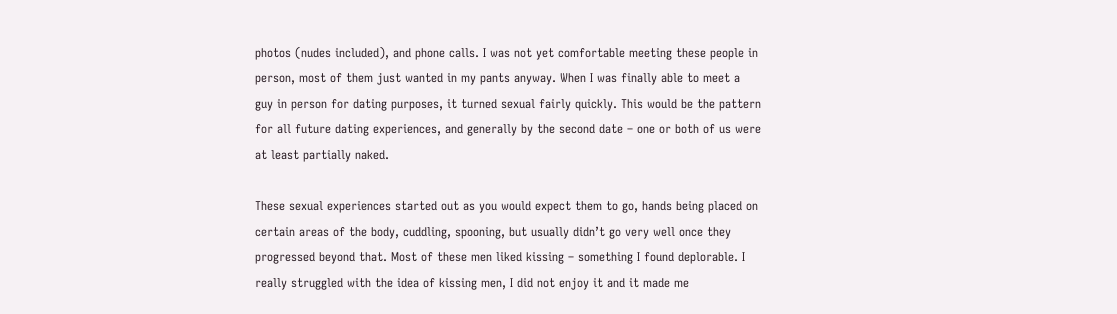photos (nudes included), and phone calls. I was not yet comfortable meeting these people in person, most of them just wanted in my pants anyway. When I was finally able to meet a guy in person for dating purposes, it turned sexual fairly quickly. This would be the pattern for all future dating experiences, and generally by the second date – one or both of us were at least partially naked.

These sexual experiences started out as you would expect them to go, hands being placed on certain areas of the body, cuddling, spooning, but usually didn’t go very well once they progressed beyond that. Most of these men liked kissing – something I found deplorable. I really struggled with the idea of kissing men, I did not enjoy it and it made me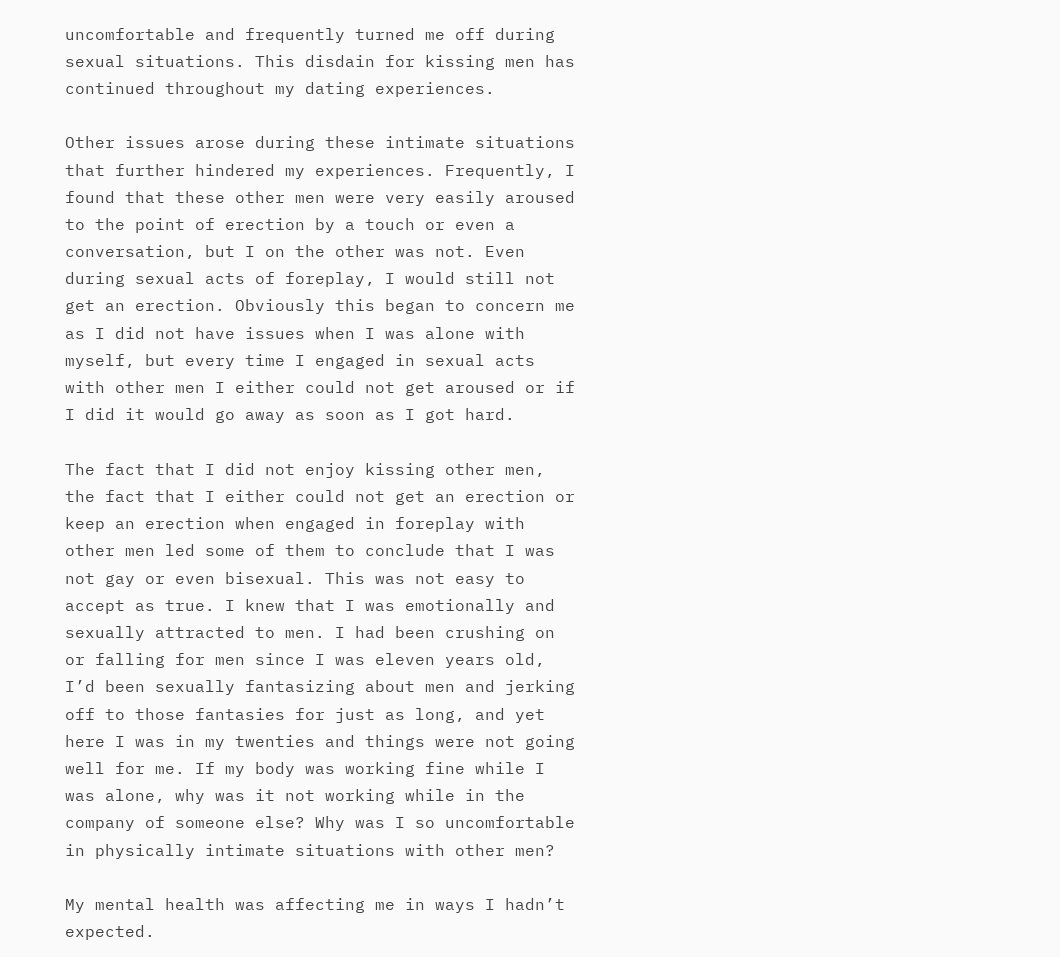uncomfortable and frequently turned me off during sexual situations. This disdain for kissing men has continued throughout my dating experiences.

Other issues arose during these intimate situations that further hindered my experiences. Frequently, I found that these other men were very easily aroused to the point of erection by a touch or even a conversation, but I on the other was not. Even during sexual acts of foreplay, I would still not get an erection. Obviously this began to concern me as I did not have issues when I was alone with myself, but every time I engaged in sexual acts with other men I either could not get aroused or if I did it would go away as soon as I got hard.

The fact that I did not enjoy kissing other men, the fact that I either could not get an erection or keep an erection when engaged in foreplay with other men led some of them to conclude that I was not gay or even bisexual. This was not easy to accept as true. I knew that I was emotionally and sexually attracted to men. I had been crushing on or falling for men since I was eleven years old, I’d been sexually fantasizing about men and jerking off to those fantasies for just as long, and yet here I was in my twenties and things were not going well for me. If my body was working fine while I was alone, why was it not working while in the company of someone else? Why was I so uncomfortable in physically intimate situations with other men?

My mental health was affecting me in ways I hadn’t expected.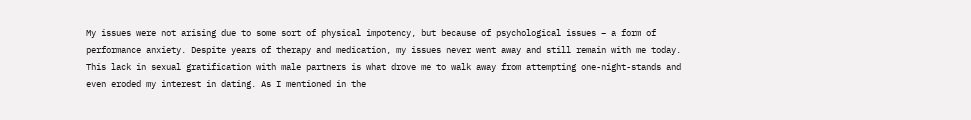My issues were not arising due to some sort of physical impotency, but because of psychological issues – a form of performance anxiety. Despite years of therapy and medication, my issues never went away and still remain with me today. This lack in sexual gratification with male partners is what drove me to walk away from attempting one-night-stands and even eroded my interest in dating. As I mentioned in the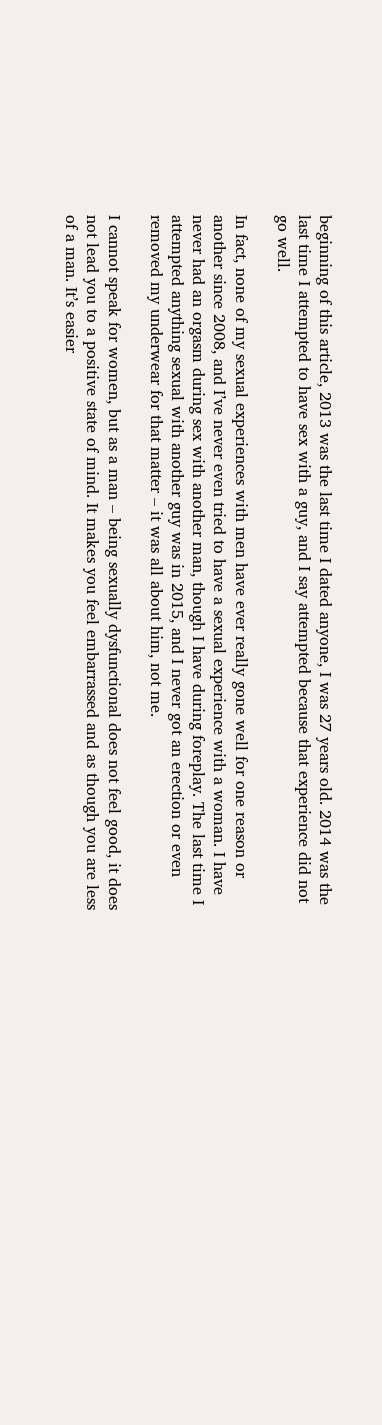beginning of this article, 2013 was the last time I dated anyone, I was 27 years old. 2014 was the last time I attempted to have sex with a guy, and I say attempted because that experience did not go well.

In fact, none of my sexual experiences with men have ever really gone well for one reason or another since 2008, and I’ve never even tried to have a sexual experience with a woman. I have never had an orgasm during sex with another man, though I have during foreplay. The last time I attempted anything sexual with another guy was in 2015, and I never got an erection or even removed my underwear for that matter – it was all about him, not me.

I cannot speak for women, but as a man – being sexually dysfunctional does not feel good, it does not lead you to a positive state of mind. It makes you feel embarrassed and as though you are less of a man. It’s easier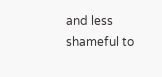and less shameful to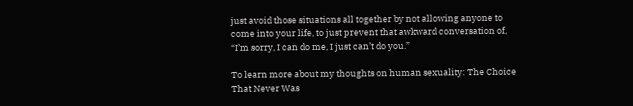just avoid those situations all together by not allowing anyone to come into your life, to just prevent that awkward conversation of, “I’m sorry, I can do me, I just can’t do you.”

To learn more about my thoughts on human sexuality: The Choice That Never Was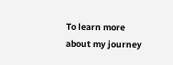To learn more about my journey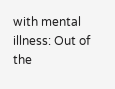with mental illness: Out of the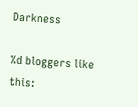Darkness

%d bloggers like this: